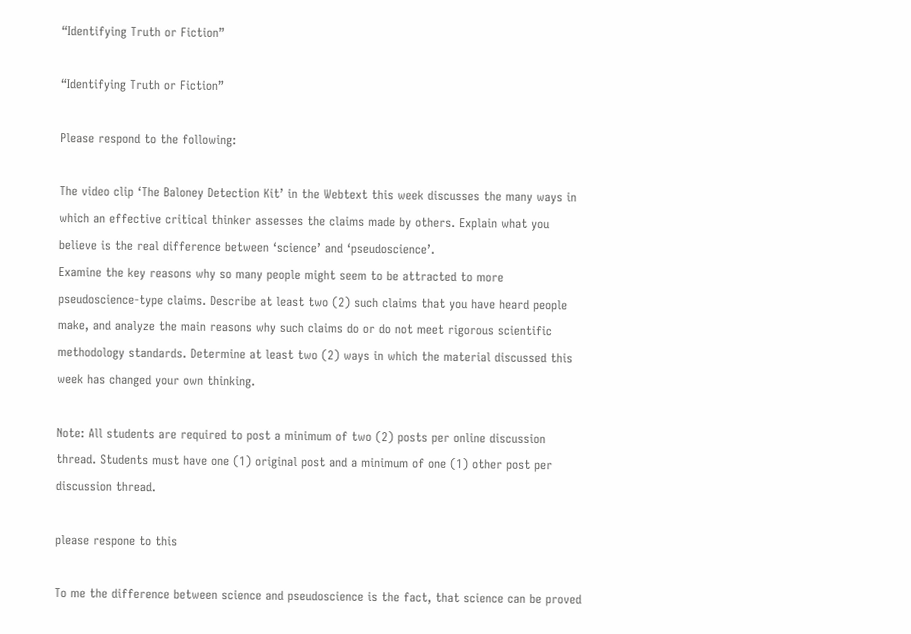“Identifying Truth or Fiction”

“Identifying Truth or Fiction”

Please respond to the following:

The video clip ‘The Baloney Detection Kit’ in the Webtext this week discusses the many ways in which an effective critical thinker assesses the claims made by others. Explain what you believe is the real difference between ‘science’ and ‘pseudoscience’.
Examine the key reasons why so many people might seem to be attracted to more pseudoscience-type claims. Describe at least two (2) such claims that you have heard people make, and analyze the main reasons why such claims do or do not meet rigorous scientific methodology standards. Determine at least two (2) ways in which the material discussed this week has changed your own thinking.

Note: All students are required to post a minimum of two (2) posts per online discussion thread. Students must have one (1) original post and a minimum of one (1) other post per discussion thread.

please respone to this

To me the difference between science and pseudoscience is the fact, that science can be proved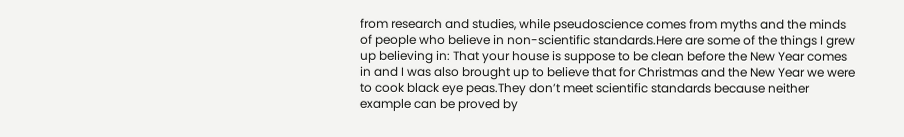from research and studies, while pseudoscience comes from myths and the minds of people who believe in non-scientific standards.Here are some of the things I grew up believing in: That your house is suppose to be clean before the New Year comes in and I was also brought up to believe that for Christmas and the New Year we were to cook black eye peas.They don’t meet scientific standards because neither example can be proved by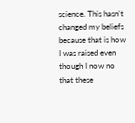science. This hasn’t changed my beliefs because that is how I was raised even though I now no that these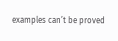examples can’t be proved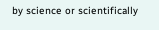by science or scientifically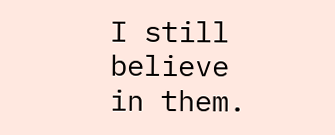I still believe in them.